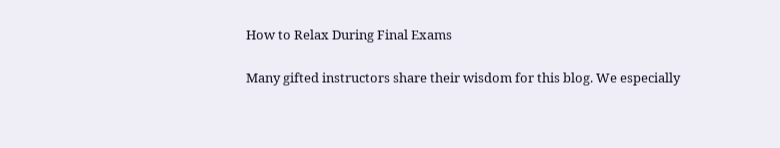How to Relax During Final Exams

Many gifted instructors share their wisdom for this blog. We especially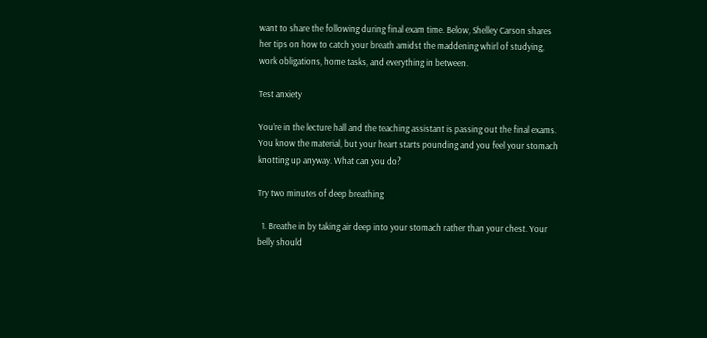want to share the following during final exam time. Below, Shelley Carson shares her tips on how to catch your breath amidst the maddening whirl of studying, work obligations, home tasks, and everything in between.

Test anxiety

You’re in the lecture hall and the teaching assistant is passing out the final exams. You know the material, but your heart starts pounding and you feel your stomach knotting up anyway. What can you do?

Try two minutes of deep breathing

  1. Breathe in by taking air deep into your stomach rather than your chest. Your belly should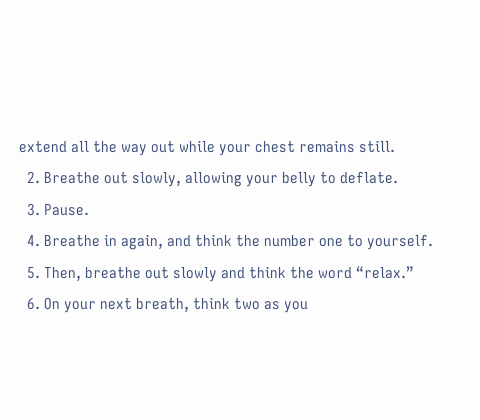extend all the way out while your chest remains still.
  2. Breathe out slowly, allowing your belly to deflate.
  3. Pause.
  4. Breathe in again, and think the number one to yourself.
  5. Then, breathe out slowly and think the word “relax.”
  6. On your next breath, think two as you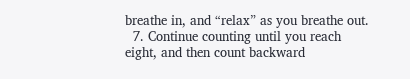breathe in, and “relax” as you breathe out.
  7. Continue counting until you reach eight, and then count backward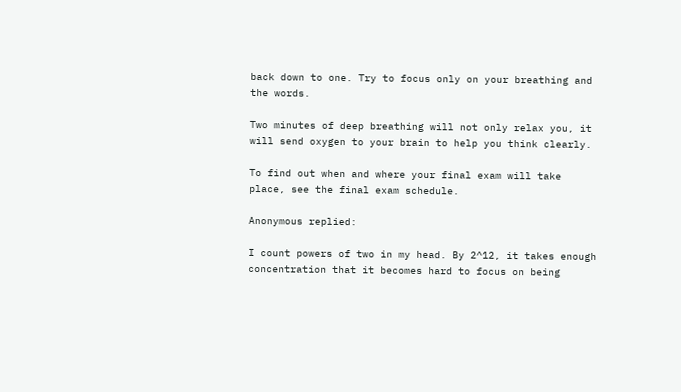back down to one. Try to focus only on your breathing and the words.

Two minutes of deep breathing will not only relax you, it will send oxygen to your brain to help you think clearly.

To find out when and where your final exam will take place, see the final exam schedule.

Anonymous replied:

I count powers of two in my head. By 2^12, it takes enough concentration that it becomes hard to focus on being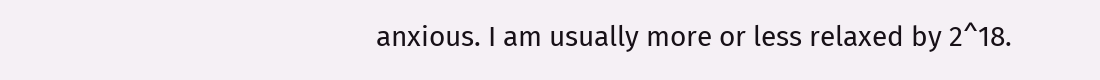anxious. I am usually more or less relaxed by 2^18.